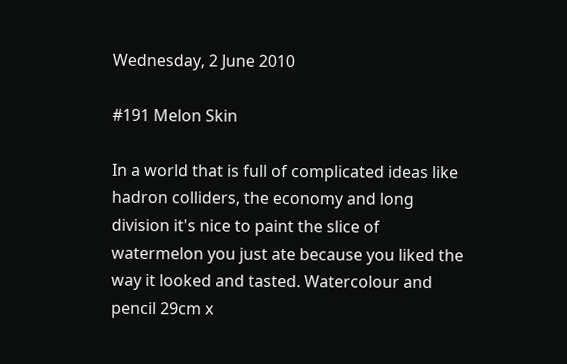Wednesday, 2 June 2010

#191 Melon Skin

In a world that is full of complicated ideas like hadron colliders, the economy and long division it's nice to paint the slice of watermelon you just ate because you liked the way it looked and tasted. Watercolour and pencil 29cm x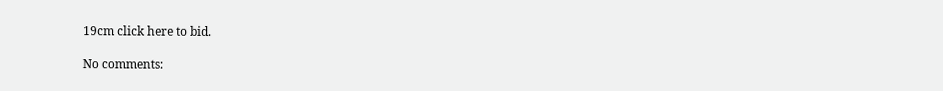19cm click here to bid.

No comments: